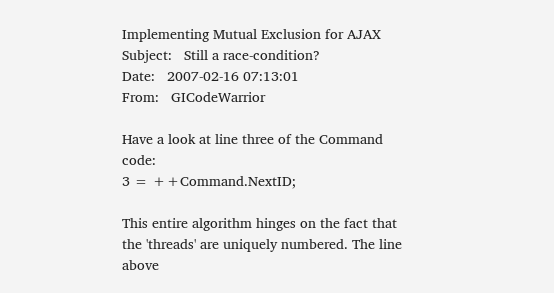Implementing Mutual Exclusion for AJAX
Subject:   Still a race-condition?
Date:   2007-02-16 07:13:01
From:   GICodeWarrior

Have a look at line three of the Command code:
3 = ++Command.NextID;

This entire algorithm hinges on the fact that the 'threads' are uniquely numbered. The line above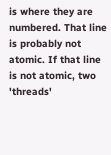is where they are numbered. That line is probably not atomic. If that line is not atomic, two 'threads'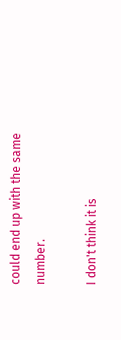could end up with the same number.

I don't think it is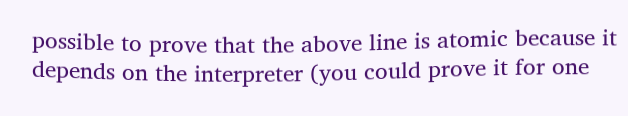possible to prove that the above line is atomic because it depends on the interpreter (you could prove it for one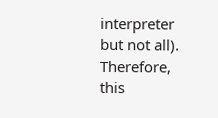interpreter but not all). Therefore, this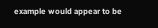example would appear to be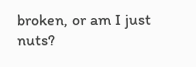broken, or am I just nuts?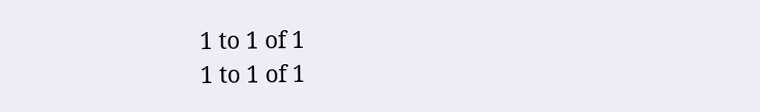1 to 1 of 1
1 to 1 of 1